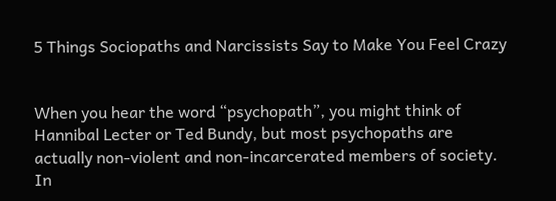5 Things Sociopaths and Narcissists Say to Make You Feel Crazy


When you hear the word “psychopath”, you might think of Hannibal Lecter or Ted Bundy, but most psychopaths are actually non-violent and non-incarcerated members of society. In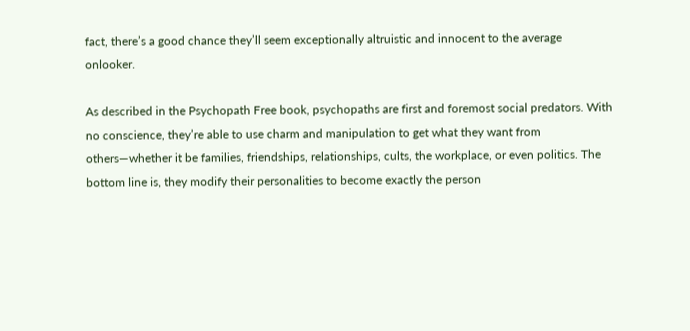fact, there’s a good chance they’ll seem exceptionally altruistic and innocent to the average onlooker.

As described in the Psychopath Free book, psychopaths are first and foremost social predators. With no conscience, they’re able to use charm and manipulation to get what they want from others—whether it be families, friendships, relationships, cults, the workplace, or even politics. The bottom line is, they modify their personalities to become exactly the person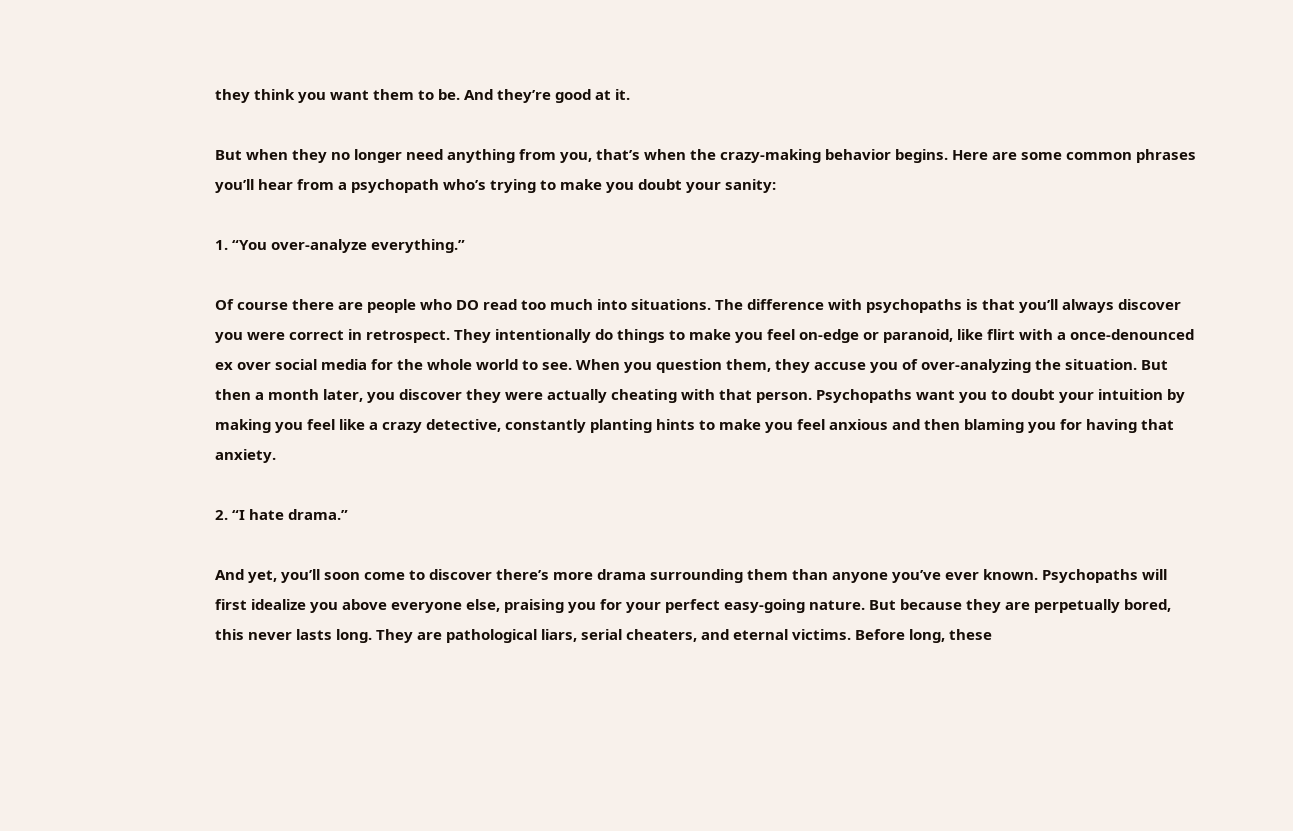they think you want them to be. And they’re good at it.

But when they no longer need anything from you, that’s when the crazy-making behavior begins. Here are some common phrases you’ll hear from a psychopath who’s trying to make you doubt your sanity:

1. “You over-analyze everything.”

Of course there are people who DO read too much into situations. The difference with psychopaths is that you’ll always discover you were correct in retrospect. They intentionally do things to make you feel on-edge or paranoid, like flirt with a once-denounced ex over social media for the whole world to see. When you question them, they accuse you of over-analyzing the situation. But then a month later, you discover they were actually cheating with that person. Psychopaths want you to doubt your intuition by making you feel like a crazy detective, constantly planting hints to make you feel anxious and then blaming you for having that anxiety.

2. “I hate drama.”

And yet, you’ll soon come to discover there’s more drama surrounding them than anyone you’ve ever known. Psychopaths will first idealize you above everyone else, praising you for your perfect easy-going nature. But because they are perpetually bored, this never lasts long. They are pathological liars, serial cheaters, and eternal victims. Before long, these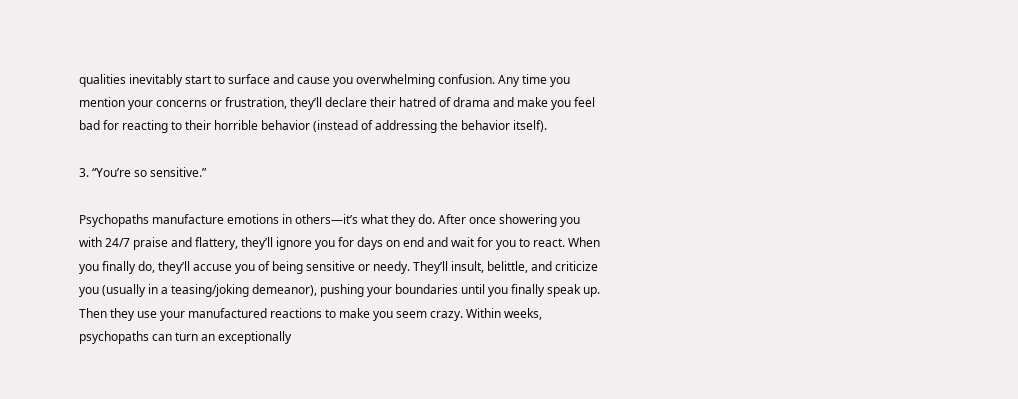qualities inevitably start to surface and cause you overwhelming confusion. Any time you mention your concerns or frustration, they’ll declare their hatred of drama and make you feel bad for reacting to their horrible behavior (instead of addressing the behavior itself).

3. “You’re so sensitive.”

Psychopaths manufacture emotions in others—it’s what they do. After once showering you with 24/7 praise and flattery, they’ll ignore you for days on end and wait for you to react. When you finally do, they’ll accuse you of being sensitive or needy. They’ll insult, belittle, and criticize you (usually in a teasing/joking demeanor), pushing your boundaries until you finally speak up. Then they use your manufactured reactions to make you seem crazy. Within weeks, psychopaths can turn an exceptionally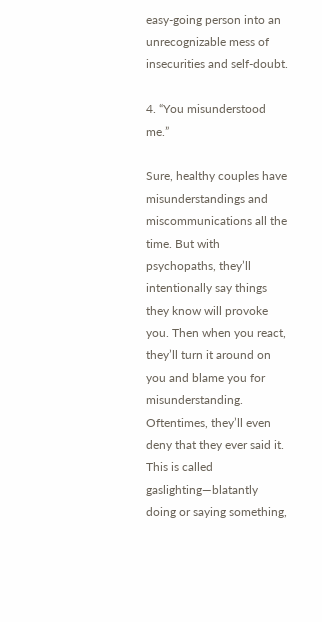easy-going person into an unrecognizable mess of insecurities and self-doubt.

4. “You misunderstood me.”

Sure, healthy couples have misunderstandings and miscommunications all the time. But with psychopaths, they’ll intentionally say things they know will provoke you. Then when you react, they’ll turn it around on you and blame you for misunderstanding. Oftentimes, they’ll even deny that they ever said it. This is called gaslighting—blatantly doing or saying something,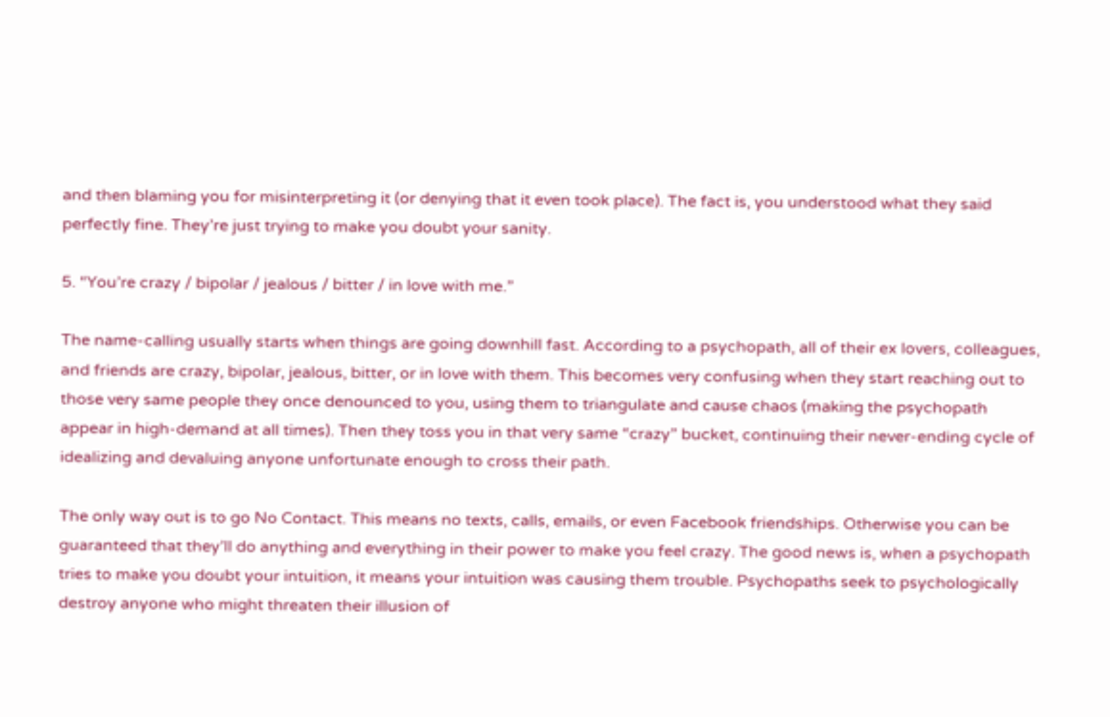and then blaming you for misinterpreting it (or denying that it even took place). The fact is, you understood what they said perfectly fine. They’re just trying to make you doubt your sanity.

5. “You’re crazy / bipolar / jealous / bitter / in love with me.”

The name-calling usually starts when things are going downhill fast. According to a psychopath, all of their ex lovers, colleagues, and friends are crazy, bipolar, jealous, bitter, or in love with them. This becomes very confusing when they start reaching out to those very same people they once denounced to you, using them to triangulate and cause chaos (making the psychopath appear in high-demand at all times). Then they toss you in that very same “crazy” bucket, continuing their never-ending cycle of idealizing and devaluing anyone unfortunate enough to cross their path.

The only way out is to go No Contact. This means no texts, calls, emails, or even Facebook friendships. Otherwise you can be guaranteed that they’ll do anything and everything in their power to make you feel crazy. The good news is, when a psychopath tries to make you doubt your intuition, it means your intuition was causing them trouble. Psychopaths seek to psychologically destroy anyone who might threaten their illusion of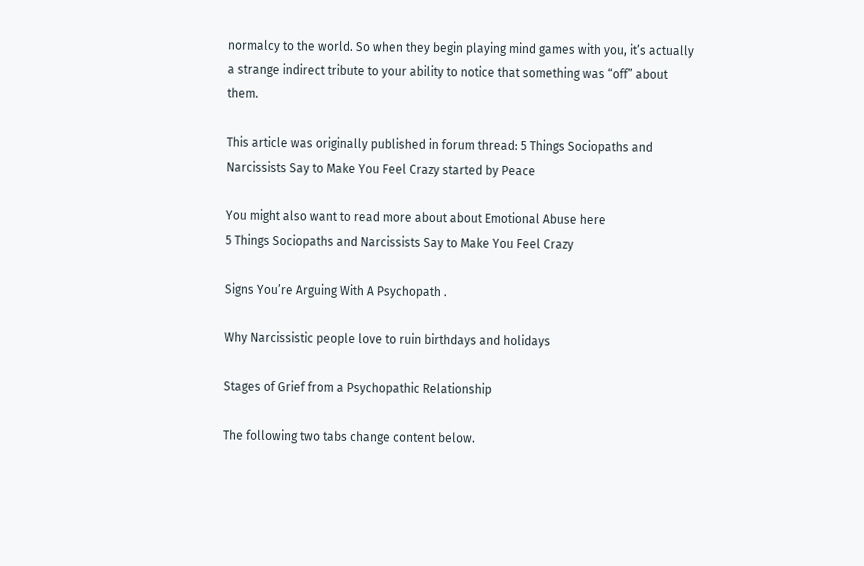normalcy to the world. So when they begin playing mind games with you, it’s actually a strange indirect tribute to your ability to notice that something was “off” about them.

This article was originally published in forum thread: 5 Things Sociopaths and Narcissists Say to Make You Feel Crazy started by Peace

You might also want to read more about about Emotional Abuse here
5 Things Sociopaths and Narcissists Say to Make You Feel Crazy

Signs You’re Arguing With A Psychopath .

Why Narcissistic people love to ruin birthdays and holidays

Stages of Grief from a Psychopathic Relationship

The following two tabs change content below.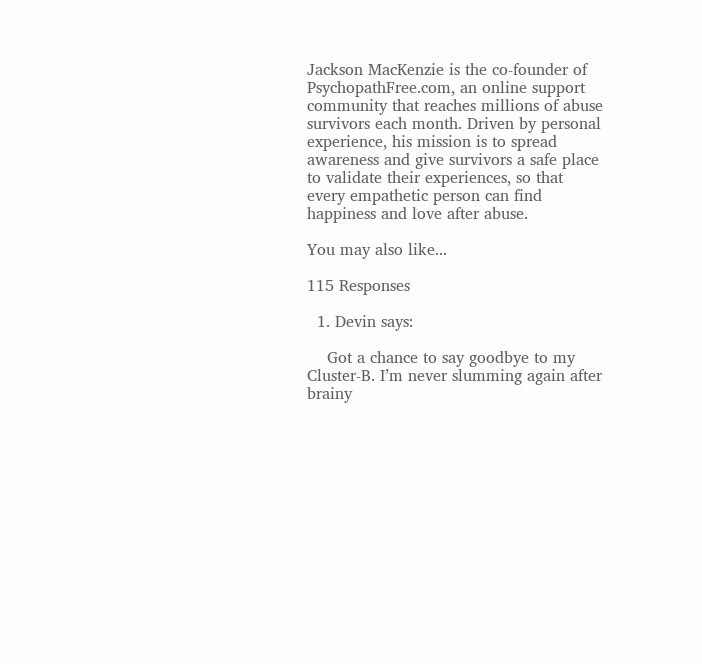Jackson MacKenzie is the co-founder of PsychopathFree.com, an online support community that reaches millions of abuse survivors each month. Driven by personal experience, his mission is to spread awareness and give survivors a safe place to validate their experiences, so that every empathetic person can find happiness and love after abuse.

You may also like...

115 Responses

  1. Devin says:

    Got a chance to say goodbye to my Cluster-B. I’m never slumming again after brainy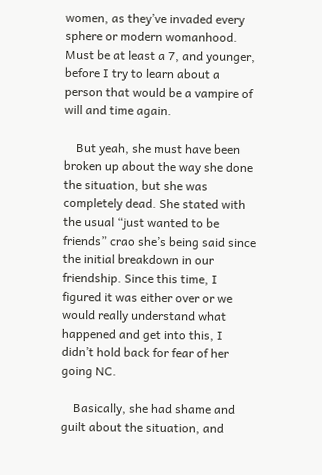women, as they’ve invaded every sphere or modern womanhood. Must be at least a 7, and younger, before I try to learn about a person that would be a vampire of will and time again.

    But yeah, she must have been broken up about the way she done the situation, but she was completely dead. She stated with the usual “just wanted to be friends” crao she’s being said since the initial breakdown in our friendship. Since this time, I figured it was either over or we would really understand what happened and get into this, I didn’t hold back for fear of her going NC.

    Basically, she had shame and guilt about the situation, and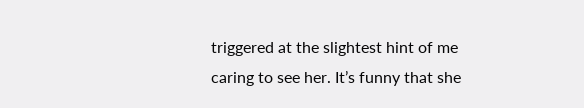triggered at the slightest hint of me caring to see her. It’s funny that she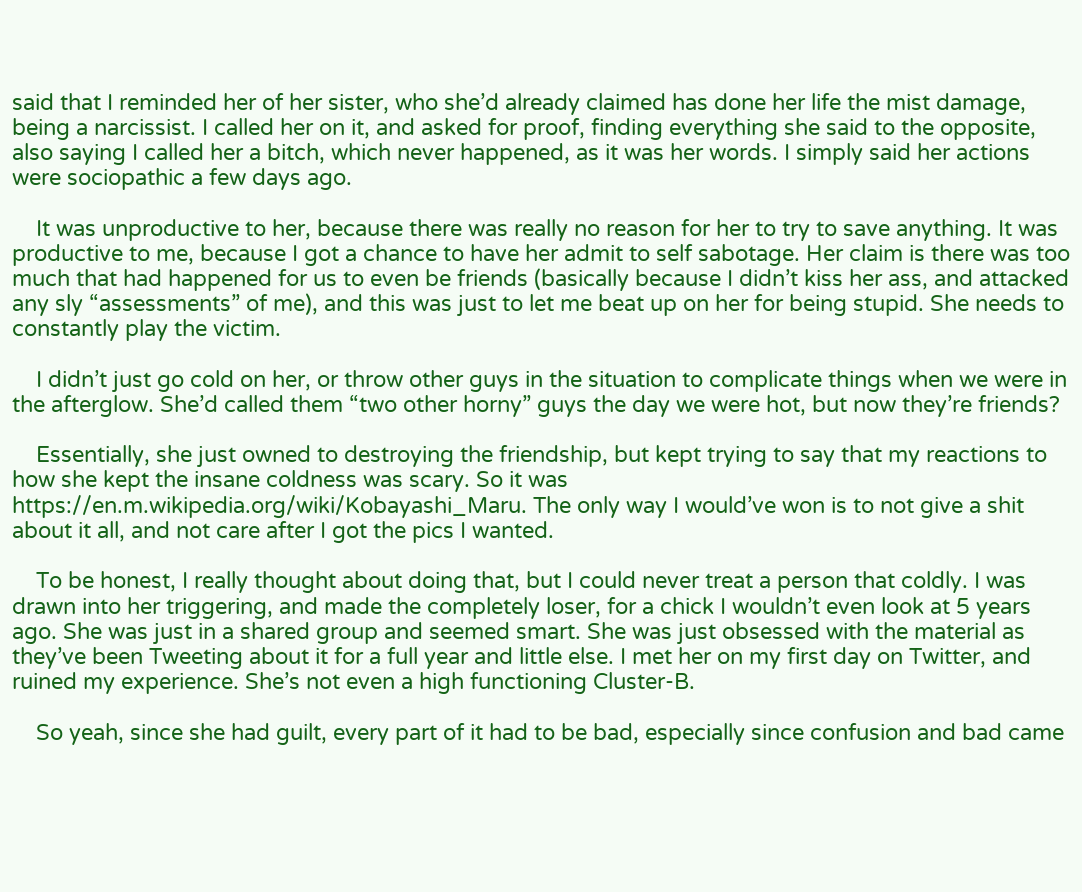said that I reminded her of her sister, who she’d already claimed has done her life the mist damage, being a narcissist. I called her on it, and asked for proof, finding everything she said to the opposite, also saying I called her a bitch, which never happened, as it was her words. I simply said her actions were sociopathic a few days ago.

    It was unproductive to her, because there was really no reason for her to try to save anything. It was productive to me, because I got a chance to have her admit to self sabotage. Her claim is there was too much that had happened for us to even be friends (basically because I didn’t kiss her ass, and attacked any sly “assessments” of me), and this was just to let me beat up on her for being stupid. She needs to constantly play the victim.

    I didn’t just go cold on her, or throw other guys in the situation to complicate things when we were in the afterglow. She’d called them “two other horny” guys the day we were hot, but now they’re friends?

    Essentially, she just owned to destroying the friendship, but kept trying to say that my reactions to how she kept the insane coldness was scary. So it was https://en.m.wikipedia.org/wiki/Kobayashi_Maru. The only way I would’ve won is to not give a shit about it all, and not care after I got the pics I wanted.

    To be honest, I really thought about doing that, but I could never treat a person that coldly. I was drawn into her triggering, and made the completely loser, for a chick I wouldn’t even look at 5 years ago. She was just in a shared group and seemed smart. She was just obsessed with the material as they’ve been Tweeting about it for a full year and little else. I met her on my first day on Twitter, and ruined my experience. She’s not even a high functioning Cluster-B.

    So yeah, since she had guilt, every part of it had to be bad, especially since confusion and bad came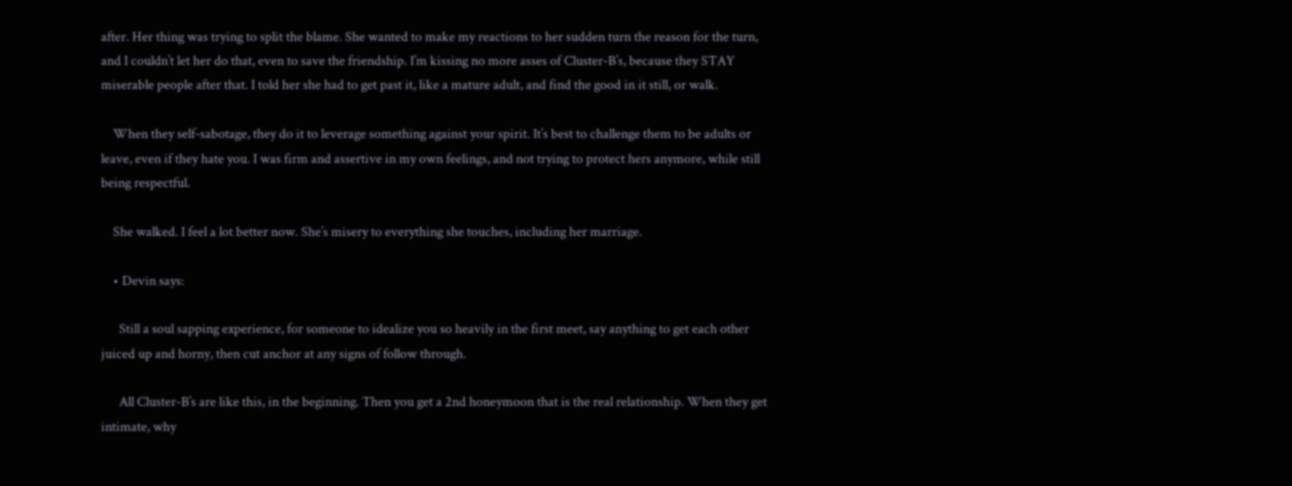after. Her thing was trying to split the blame. She wanted to make my reactions to her sudden turn the reason for the turn, and I couldn’t let her do that, even to save the friendship. I’m kissing no more asses of Cluster-B’s, because they STAY miserable people after that. I told her she had to get past it, like a mature adult, and find the good in it still, or walk.

    When they self-sabotage, they do it to leverage something against your spirit. It’s best to challenge them to be adults or leave, even if they hate you. I was firm and assertive in my own feelings, and not trying to protect hers anymore, while still being respectful.

    She walked. I feel a lot better now. She’s misery to everything she touches, including her marriage.

    • Devin says:

      Still a soul sapping experience, for someone to idealize you so heavily in the first meet, say anything to get each other juiced up and horny, then cut anchor at any signs of follow through.

      All Cluster-B’s are like this, in the beginning. Then you get a 2nd honeymoon that is the real relationship. When they get intimate, why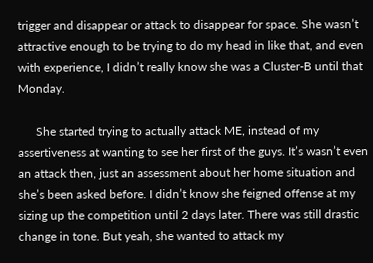trigger and disappear or attack to disappear for space. She wasn’t attractive enough to be trying to do my head in like that, and even with experience, I didn’t really know she was a Cluster-B until that Monday.

      She started trying to actually attack ME, instead of my assertiveness at wanting to see her first of the guys. It’s wasn’t even an attack then, just an assessment about her home situation and she’s been asked before. I didn’t know she feigned offense at my sizing up the competition until 2 days later. There was still drastic change in tone. But yeah, she wanted to attack my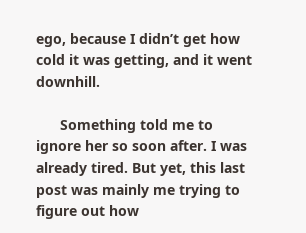ego, because I didn’t get how cold it was getting, and it went downhill.

      Something told me to ignore her so soon after. I was already tired. But yet, this last post was mainly me trying to figure out how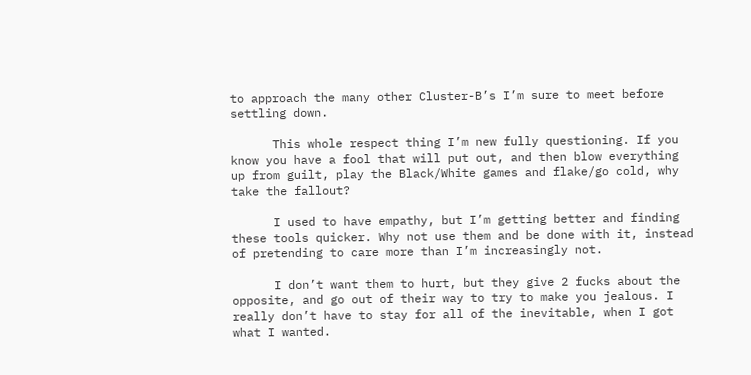to approach the many other Cluster-B’s I’m sure to meet before settling down.

      This whole respect thing I’m new fully questioning. If you know you have a fool that will put out, and then blow everything up from guilt, play the Black/White games and flake/go cold, why take the fallout?

      I used to have empathy, but I’m getting better and finding these tools quicker. Why not use them and be done with it, instead of pretending to care more than I’m increasingly not.

      I don’t want them to hurt, but they give 2 fucks about the opposite, and go out of their way to try to make you jealous. I really don’t have to stay for all of the inevitable, when I got what I wanted.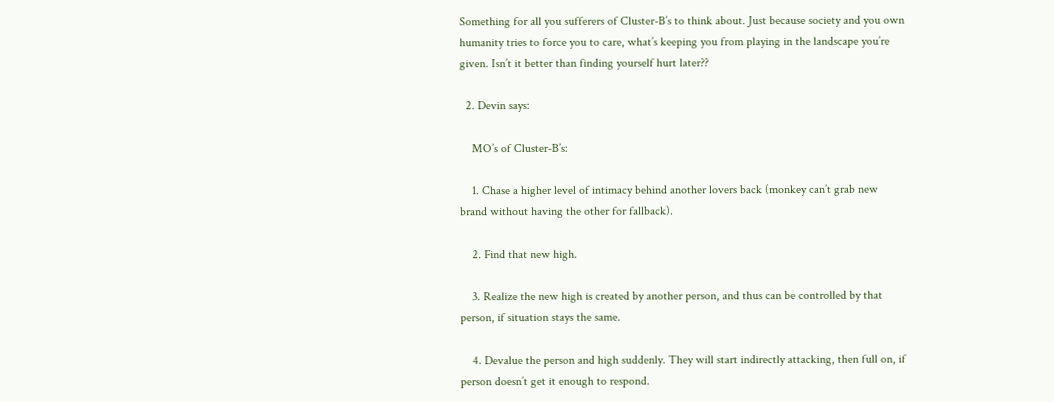Something for all you sufferers of Cluster-B’s to think about. Just because society and you own humanity tries to force you to care, what’s keeping you from playing in the landscape you’re given. Isn’t it better than finding yourself hurt later??

  2. Devin says:

    MO’s of Cluster-B’s:

    1. Chase a higher level of intimacy behind another lovers back (monkey can’t grab new brand without having the other for fallback).

    2. Find that new high.

    3. Realize the new high is created by another person, and thus can be controlled by that person, if situation stays the same.

    4. Devalue the person and high suddenly. They will start indirectly attacking, then full on, if person doesn’t get it enough to respond.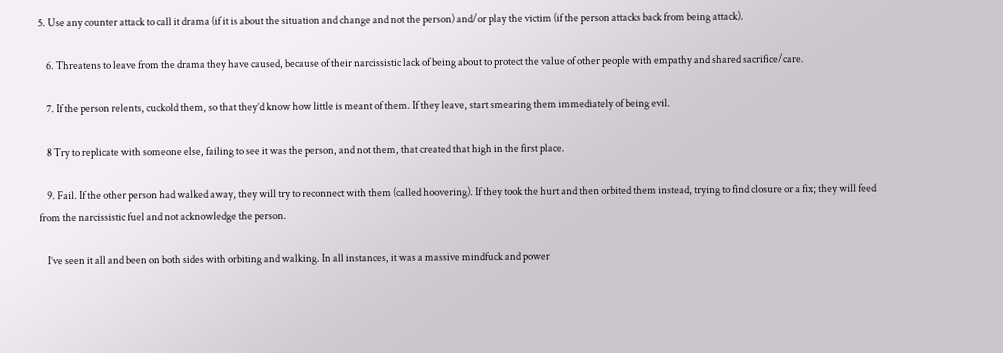5. Use any counter attack to call it drama (if it is about the situation and change and not the person) and/or play the victim (if the person attacks back from being attack).

    6. Threatens to leave from the drama they have caused, because of their narcissistic lack of being about to protect the value of other people with empathy and shared sacrifice/care.

    7. If the person relents, cuckold them, so that they’d know how little is meant of them. If they leave, start smearing them immediately of being evil.

    8 Try to replicate with someone else, failing to see it was the person, and not them, that created that high in the first place.

    9. Fail. If the other person had walked away, they will try to reconnect with them (called hoovering). If they took the hurt and then orbited them instead, trying to find closure or a fix; they will feed from the narcissistic fuel and not acknowledge the person.

    I’ve seen it all and been on both sides with orbiting and walking. In all instances, it was a massive mindfuck and power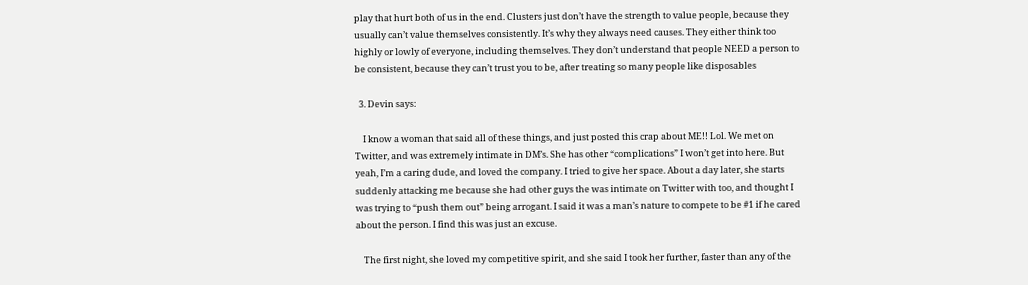play that hurt both of us in the end. Clusters just don’t have the strength to value people, because they usually can’t value themselves consistently. It’s why they always need causes. They either think too highly or lowly of everyone, including themselves. They don’t understand that people NEED a person to be consistent, because they can’t trust you to be, after treating so many people like disposables

  3. Devin says:

    I know a woman that said all of these things, and just posted this crap about ME!! Lol. We met on Twitter, and was extremely intimate in DM’s. She has other “complications” I won’t get into here. But yeah, I’m a caring dude, and loved the company. I tried to give her space. About a day later, she starts suddenly attacking me because she had other guys the was intimate on Twitter with too, and thought I was trying to “push them out” being arrogant. I said it was a man’s nature to compete to be #1 if he cared about the person. I find this was just an excuse.

    The first night, she loved my competitive spirit, and she said I took her further, faster than any of the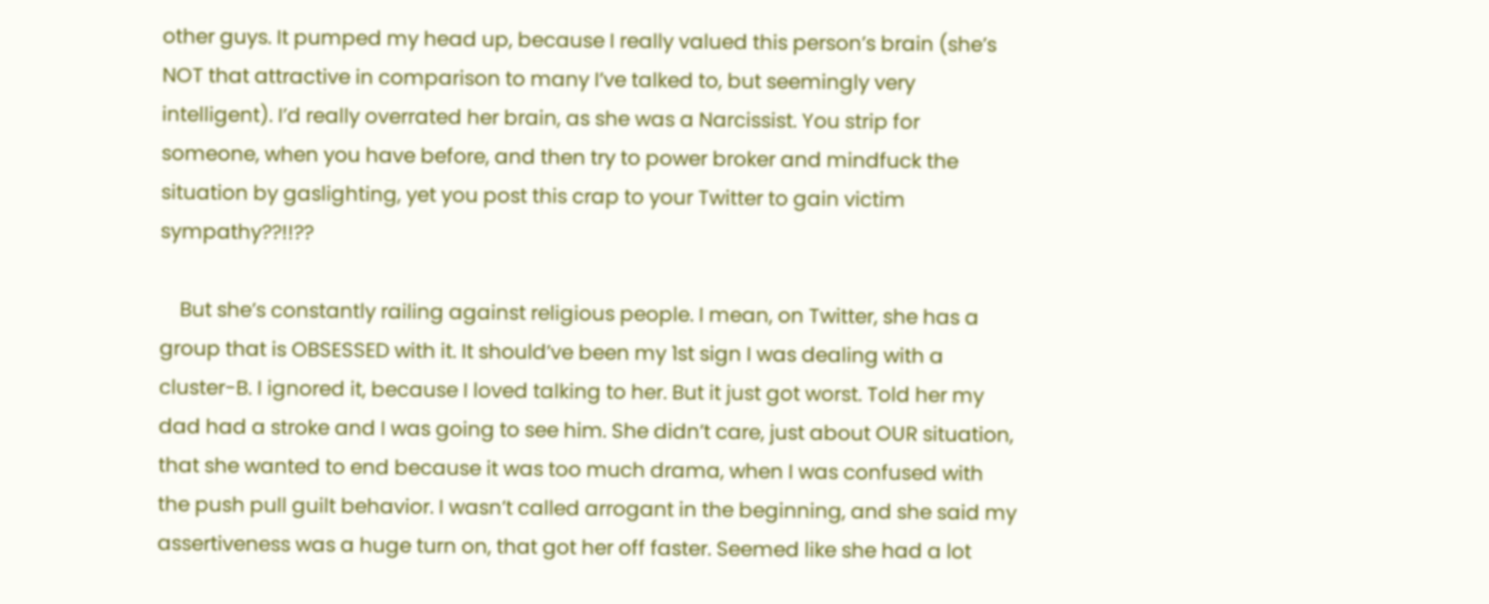other guys. It pumped my head up, because I really valued this person’s brain (she’s NOT that attractive in comparison to many I’ve talked to, but seemingly very intelligent). I’d really overrated her brain, as she was a Narcissist. You strip for someone, when you have before, and then try to power broker and mindfuck the situation by gaslighting, yet you post this crap to your Twitter to gain victim sympathy??!!??

    But she’s constantly railing against religious people. I mean, on Twitter, she has a group that is OBSESSED with it. It should’ve been my 1st sign I was dealing with a cluster-B. I ignored it, because I loved talking to her. But it just got worst. Told her my dad had a stroke and I was going to see him. She didn’t care, just about OUR situation, that she wanted to end because it was too much drama, when I was confused with the push pull guilt behavior. I wasn’t called arrogant in the beginning, and she said my assertiveness was a huge turn on, that got her off faster. Seemed like she had a lot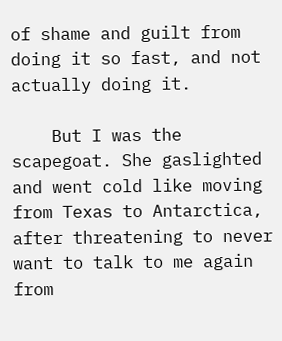of shame and guilt from doing it so fast, and not actually doing it.

    But I was the scapegoat. She gaslighted and went cold like moving from Texas to Antarctica, after threatening to never want to talk to me again from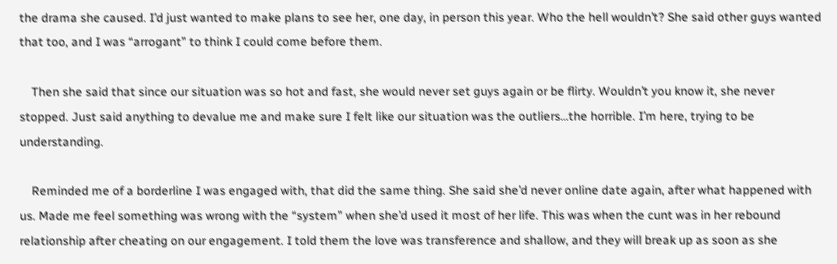the drama she caused. I’d just wanted to make plans to see her, one day, in person this year. Who the hell wouldn’t? She said other guys wanted that too, and I was “arrogant” to think I could come before them.

    Then she said that since our situation was so hot and fast, she would never set guys again or be flirty. Wouldn’t you know it, she never stopped. Just said anything to devalue me and make sure I felt like our situation was the outliers…the horrible. I’m here, trying to be understanding.

    Reminded me of a borderline I was engaged with, that did the same thing. She said she’d never online date again, after what happened with us. Made me feel something was wrong with the “system” when she’d used it most of her life. This was when the cunt was in her rebound relationship after cheating on our engagement. I told them the love was transference and shallow, and they will break up as soon as she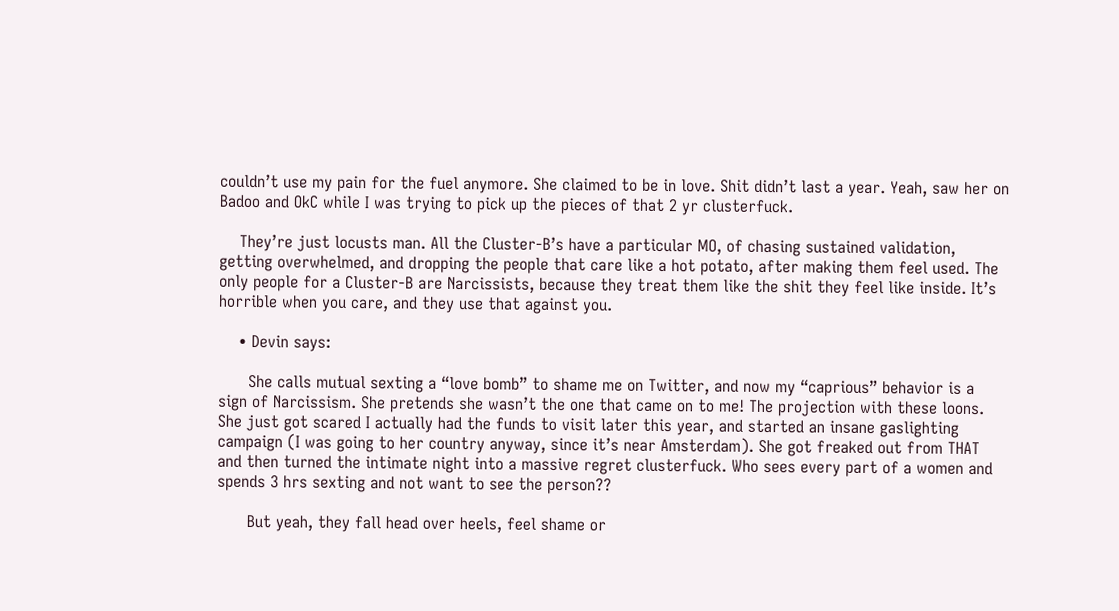couldn’t use my pain for the fuel anymore. She claimed to be in love. Shit didn’t last a year. Yeah, saw her on Badoo and OkC while I was trying to pick up the pieces of that 2 yr clusterfuck.

    They’re just locusts man. All the Cluster-B’s have a particular MO, of chasing sustained validation, getting overwhelmed, and dropping the people that care like a hot potato, after making them feel used. The only people for a Cluster-B are Narcissists, because they treat them like the shit they feel like inside. It’s horrible when you care, and they use that against you.

    • Devin says:

      She calls mutual sexting a “love bomb” to shame me on Twitter, and now my “caprious” behavior is a sign of Narcissism. She pretends she wasn’t the one that came on to me! The projection with these loons. She just got scared I actually had the funds to visit later this year, and started an insane gaslighting campaign (I was going to her country anyway, since it’s near Amsterdam). She got freaked out from THAT and then turned the intimate night into a massive regret clusterfuck. Who sees every part of a women and spends 3 hrs sexting and not want to see the person??

      But yeah, they fall head over heels, feel shame or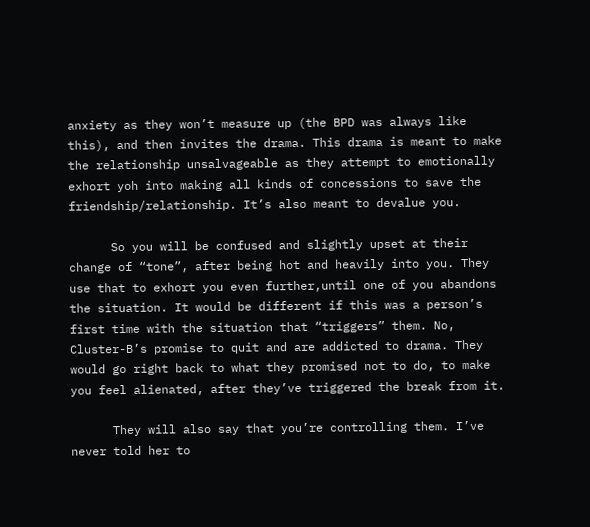anxiety as they won’t measure up (the BPD was always like this), and then invites the drama. This drama is meant to make the relationship unsalvageable as they attempt to emotionally exhort yoh into making all kinds of concessions to save the friendship/relationship. It’s also meant to devalue you.

      So you will be confused and slightly upset at their change of “tone”, after being hot and heavily into you. They use that to exhort you even further,until one of you abandons the situation. It would be different if this was a person’s first time with the situation that “triggers” them. No, Cluster-B’s promise to quit and are addicted to drama. They would go right back to what they promised not to do, to make you feel alienated, after they’ve triggered the break from it.

      They will also say that you’re controlling them. I’ve never told her to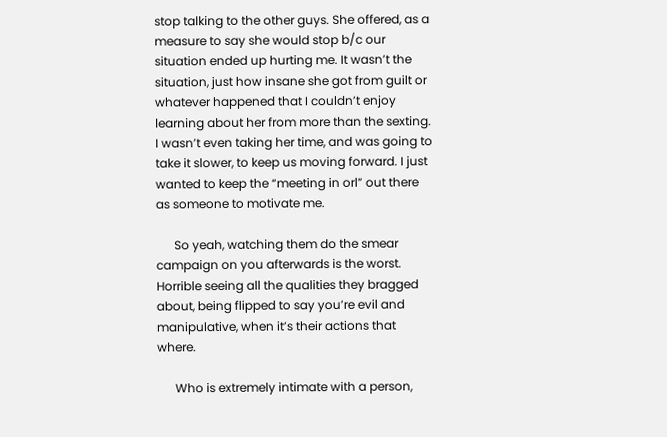stop talking to the other guys. She offered, as a measure to say she would stop b/c our situation ended up hurting me. It wasn’t the situation, just how insane she got from guilt or whatever happened that I couldn’t enjoy learning about her from more than the sexting. I wasn’t even taking her time, and was going to take it slower, to keep us moving forward. I just wanted to keep the “meeting in orl” out there as someone to motivate me.

      So yeah, watching them do the smear campaign on you afterwards is the worst. Horrible seeing all the qualities they bragged about, being flipped to say you’re evil and manipulative, when it’s their actions that where.

      Who is extremely intimate with a person,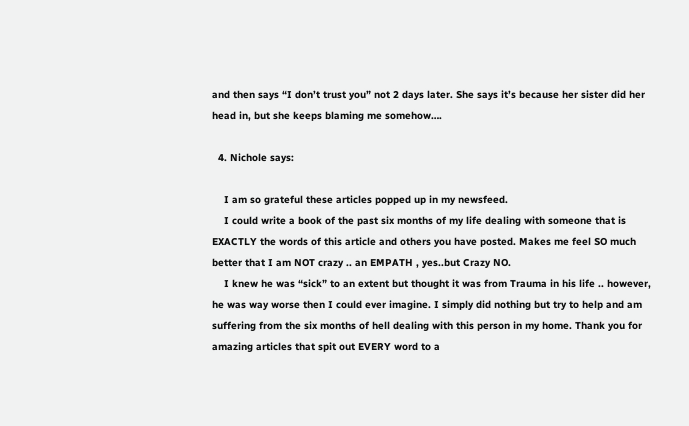and then says “I don’t trust you” not 2 days later. She says it’s because her sister did her head in, but she keeps blaming me somehow….

  4. Nichole says:

    I am so grateful these articles popped up in my newsfeed.
    I could write a book of the past six months of my life dealing with someone that is EXACTLY the words of this article and others you have posted. Makes me feel SO much better that I am NOT crazy .. an EMPATH , yes..but Crazy NO.
    I knew he was “sick” to an extent but thought it was from Trauma in his life .. however, he was way worse then I could ever imagine. I simply did nothing but try to help and am suffering from the six months of hell dealing with this person in my home. Thank you for amazing articles that spit out EVERY word to a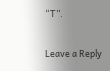“T”.

Leave a Reply